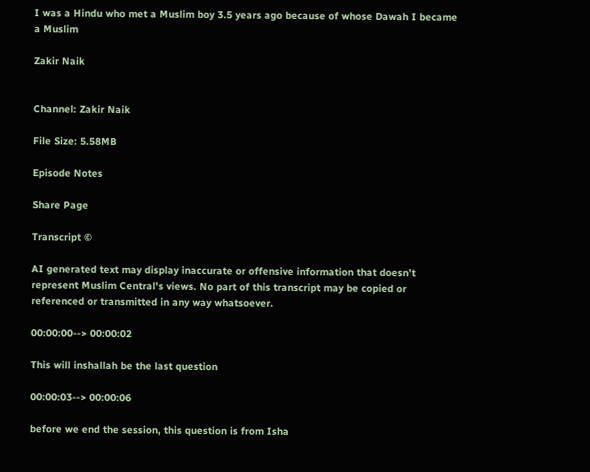I was a Hindu who met a Muslim boy 3.5 years ago because of whose Dawah I became a Muslim

Zakir Naik


Channel: Zakir Naik

File Size: 5.58MB

Episode Notes

Share Page

Transcript ©

AI generated text may display inaccurate or offensive information that doesn’t represent Muslim Central's views. No part of this transcript may be copied or referenced or transmitted in any way whatsoever.

00:00:00--> 00:00:02

This will inshallah be the last question

00:00:03--> 00:00:06

before we end the session, this question is from Isha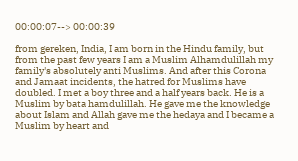00:00:07--> 00:00:39

from gereken, India, I am born in the Hindu family, but from the past few years I am a Muslim Alhamdulillah my family's absolutely anti Muslims. And after this Corona and Jamaat incidents, the hatred for Muslims have doubled. I met a boy three and a half years back. He is a Muslim by bata hamdulillah. He gave me the knowledge about Islam and Allah gave me the hedaya and I became a Muslim by heart and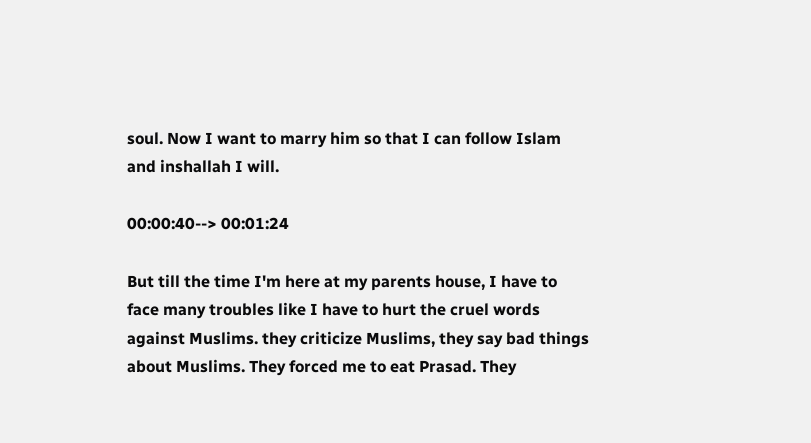soul. Now I want to marry him so that I can follow Islam and inshallah I will.

00:00:40--> 00:01:24

But till the time I'm here at my parents house, I have to face many troubles like I have to hurt the cruel words against Muslims. they criticize Muslims, they say bad things about Muslims. They forced me to eat Prasad. They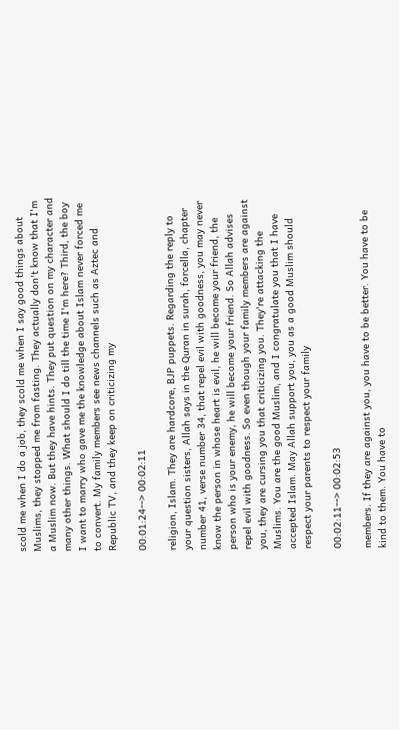scold me when I do a job, they scold me when I say good things about Muslims, they stopped me from fasting. They actually don't know that I'm a Muslim now. But they have hints. They put question on my character and many other things. What should I do till the time I'm here? Third, the boy I want to marry who gave me the knowledge about Islam never forced me to convert. My family members see news channels such as Aztec and Republic TV, and they keep on criticizing my

00:01:24--> 00:02:11

religion, Islam. They are hardcore, BJP puppets. Regarding the reply to your question sisters, Allah says in the Quran in surah, forcella, chapter number 41, verse number 34, that repel evil with goodness, you may never know the person in whose heart is evil, he will become your friend, the person who is your enemy, he will become your friend. So Allah advises repel evil with goodness. So even though your family members are against you, they are cursing you that criticizing you. They're attacking the Muslims. You are the good Muslim, and I congratulate you that I have accepted Islam. May Allah support you, you as a good Muslim should respect your parents to respect your family

00:02:11--> 00:02:53

members. If they are against you, you have to be better. You have to be kind to them. You have to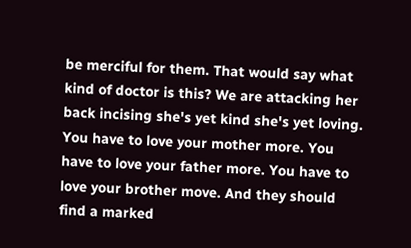be merciful for them. That would say what kind of doctor is this? We are attacking her back incising she's yet kind she's yet loving. You have to love your mother more. You have to love your father more. You have to love your brother move. And they should find a marked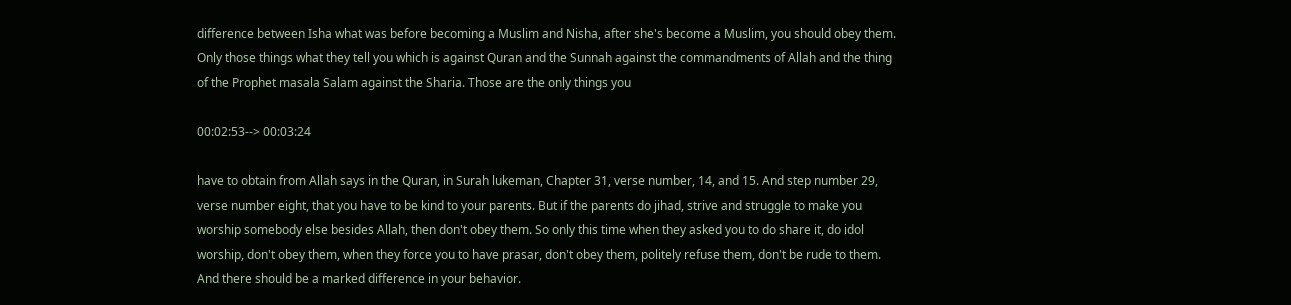difference between Isha what was before becoming a Muslim and Nisha, after she's become a Muslim, you should obey them. Only those things what they tell you which is against Quran and the Sunnah against the commandments of Allah and the thing of the Prophet masala Salam against the Sharia. Those are the only things you

00:02:53--> 00:03:24

have to obtain from Allah says in the Quran, in Surah lukeman, Chapter 31, verse number, 14, and 15. And step number 29, verse number eight, that you have to be kind to your parents. But if the parents do jihad, strive and struggle to make you worship somebody else besides Allah, then don't obey them. So only this time when they asked you to do share it, do idol worship, don't obey them, when they force you to have prasar, don't obey them, politely refuse them, don't be rude to them. And there should be a marked difference in your behavior.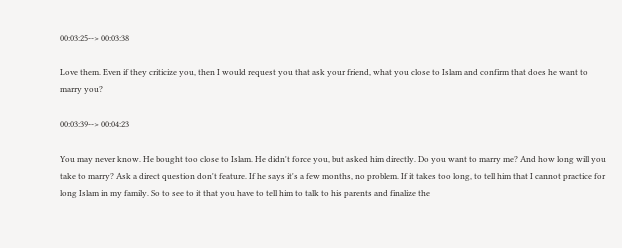00:03:25--> 00:03:38

Love them. Even if they criticize you, then I would request you that ask your friend, what you close to Islam and confirm that does he want to marry you?

00:03:39--> 00:04:23

You may never know. He bought too close to Islam. He didn't force you, but asked him directly. Do you want to marry me? And how long will you take to marry? Ask a direct question don't feature. If he says it's a few months, no problem. If it takes too long, to tell him that I cannot practice for long Islam in my family. So to see to it that you have to tell him to talk to his parents and finalize the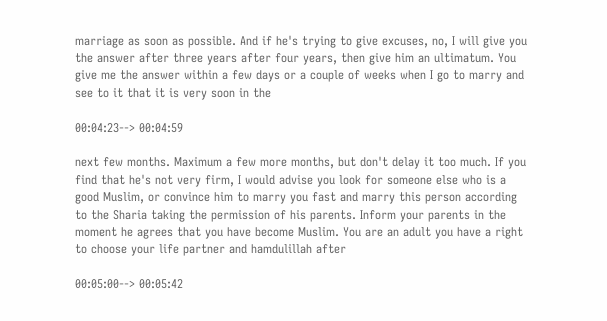marriage as soon as possible. And if he's trying to give excuses, no, I will give you the answer after three years after four years, then give him an ultimatum. You give me the answer within a few days or a couple of weeks when I go to marry and see to it that it is very soon in the

00:04:23--> 00:04:59

next few months. Maximum a few more months, but don't delay it too much. If you find that he's not very firm, I would advise you look for someone else who is a good Muslim, or convince him to marry you fast and marry this person according to the Sharia taking the permission of his parents. Inform your parents in the moment he agrees that you have become Muslim. You are an adult you have a right to choose your life partner and hamdulillah after

00:05:00--> 00:05:42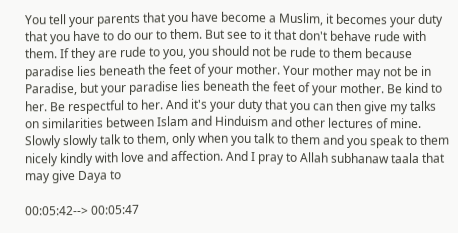You tell your parents that you have become a Muslim, it becomes your duty that you have to do our to them. But see to it that don't behave rude with them. If they are rude to you, you should not be rude to them because paradise lies beneath the feet of your mother. Your mother may not be in Paradise, but your paradise lies beneath the feet of your mother. Be kind to her. Be respectful to her. And it's your duty that you can then give my talks on similarities between Islam and Hinduism and other lectures of mine. Slowly slowly talk to them, only when you talk to them and you speak to them nicely kindly with love and affection. And I pray to Allah subhanaw taala that may give Daya to

00:05:42--> 00:05:47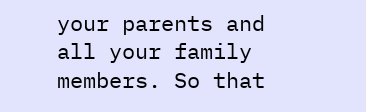your parents and all your family members. So that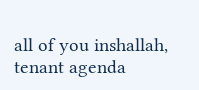all of you inshallah, tenant agenda